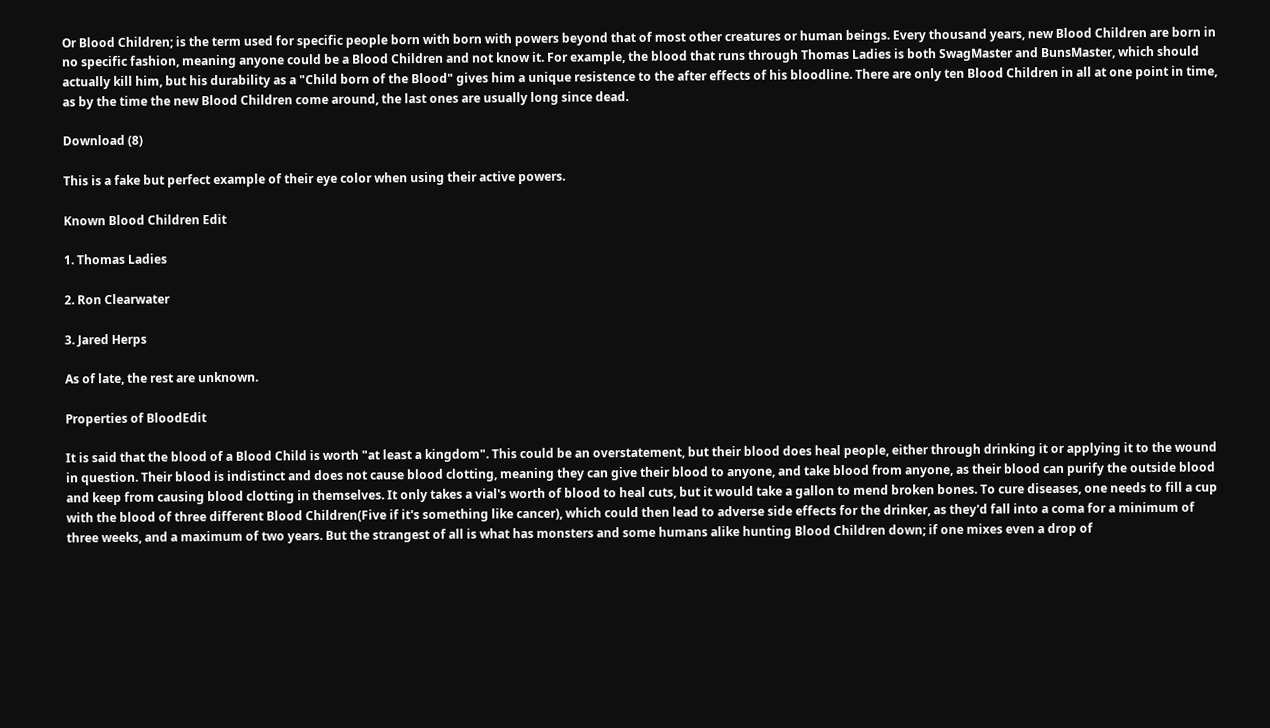Or Blood Children; is the term used for specific people born with born with powers beyond that of most other creatures or human beings. Every thousand years, new Blood Children are born in no specific fashion, meaning anyone could be a Blood Children and not know it. For example, the blood that runs through Thomas Ladies is both SwagMaster and BunsMaster, which should actually kill him, but his durability as a "Child born of the Blood" gives him a unique resistence to the after effects of his bloodline. There are only ten Blood Children in all at one point in time, as by the time the new Blood Children come around, the last ones are usually long since dead.

Download (8)

This is a fake but perfect example of their eye color when using their active powers.

Known Blood Children Edit

1. Thomas Ladies

2. Ron Clearwater

3. Jared Herps

As of late, the rest are unknown.

Properties of BloodEdit

It is said that the blood of a Blood Child is worth "at least a kingdom". This could be an overstatement, but their blood does heal people, either through drinking it or applying it to the wound in question. Their blood is indistinct and does not cause blood clotting, meaning they can give their blood to anyone, and take blood from anyone, as their blood can purify the outside blood and keep from causing blood clotting in themselves. It only takes a vial's worth of blood to heal cuts, but it would take a gallon to mend broken bones. To cure diseases, one needs to fill a cup with the blood of three different Blood Children(Five if it's something like cancer), which could then lead to adverse side effects for the drinker, as they'd fall into a coma for a minimum of three weeks, and a maximum of two years. But the strangest of all is what has monsters and some humans alike hunting Blood Children down; if one mixes even a drop of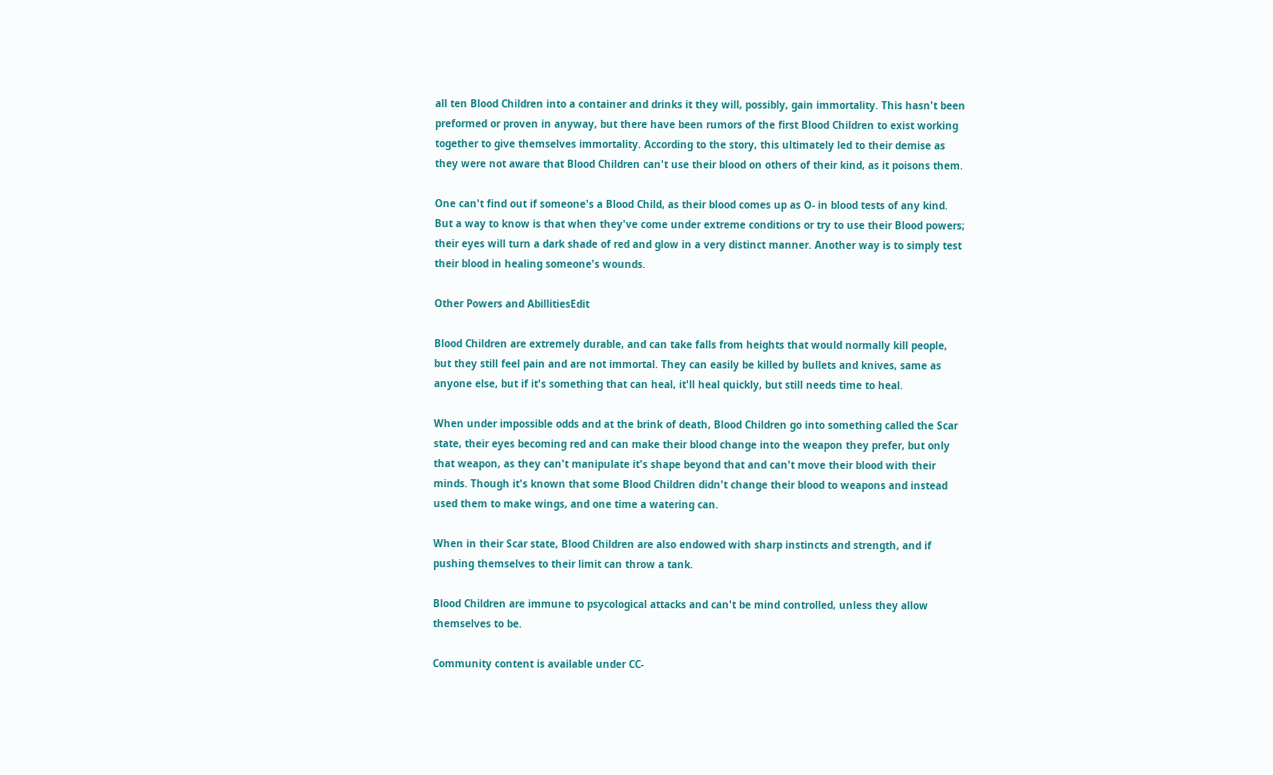all ten Blood Children into a container and drinks it they will, possibly, gain immortality. This hasn't been preformed or proven in anyway, but there have been rumors of the first Blood Children to exist working together to give themselves immortality. According to the story, this ultimately led to their demise as they were not aware that Blood Children can't use their blood on others of their kind, as it poisons them.

One can't find out if someone's a Blood Child, as their blood comes up as O- in blood tests of any kind. But a way to know is that when they've come under extreme conditions or try to use their Blood powers; their eyes will turn a dark shade of red and glow in a very distinct manner. Another way is to simply test their blood in healing someone's wounds.

Other Powers and AbillitiesEdit

Blood Children are extremely durable, and can take falls from heights that would normally kill people, but they still feel pain and are not immortal. They can easily be killed by bullets and knives, same as anyone else, but if it's something that can heal, it'll heal quickly, but still needs time to heal.

When under impossible odds and at the brink of death, Blood Children go into something called the Scar state, their eyes becoming red and can make their blood change into the weapon they prefer, but only that weapon, as they can't manipulate it's shape beyond that and can't move their blood with their minds. Though it's known that some Blood Children didn't change their blood to weapons and instead used them to make wings, and one time a watering can.

When in their Scar state, Blood Children are also endowed with sharp instincts and strength, and if pushing themselves to their limit can throw a tank.

Blood Children are immune to psycological attacks and can't be mind controlled, unless they allow themselves to be.

Community content is available under CC-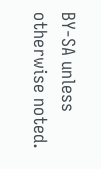BY-SA unless otherwise noted.